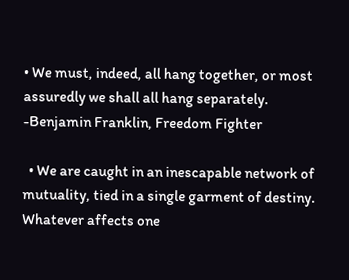• We must, indeed, all hang together, or most assuredly we shall all hang separately. -Benjamin Franklin, Freedom Fighter

  • We are caught in an inescapable network of mutuality, tied in a single garment of destiny. Whatever affects one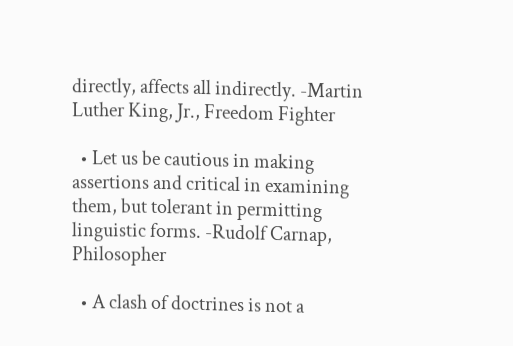directly, affects all indirectly. -Martin Luther King, Jr., Freedom Fighter

  • Let us be cautious in making assertions and critical in examining them, but tolerant in permitting linguistic forms. -Rudolf Carnap, Philosopher

  • A clash of doctrines is not a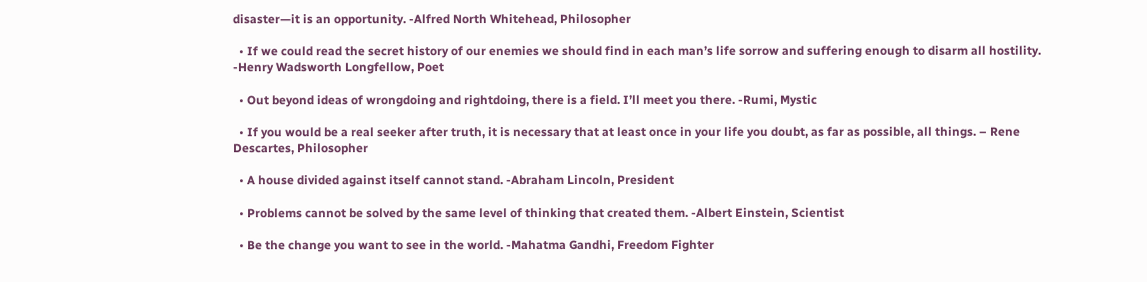disaster—it is an opportunity. -Alfred North Whitehead, Philosopher

  • If we could read the secret history of our enemies we should find in each man’s life sorrow and suffering enough to disarm all hostility. -Henry Wadsworth Longfellow, Poet

  • Out beyond ideas of wrongdoing and rightdoing, there is a field. I’ll meet you there. -Rumi, Mystic

  • If you would be a real seeker after truth, it is necessary that at least once in your life you doubt, as far as possible, all things. – Rene Descartes, Philosopher

  • A house divided against itself cannot stand. -Abraham Lincoln, President

  • Problems cannot be solved by the same level of thinking that created them. -Albert Einstein, Scientist

  • Be the change you want to see in the world. -Mahatma Gandhi, Freedom Fighter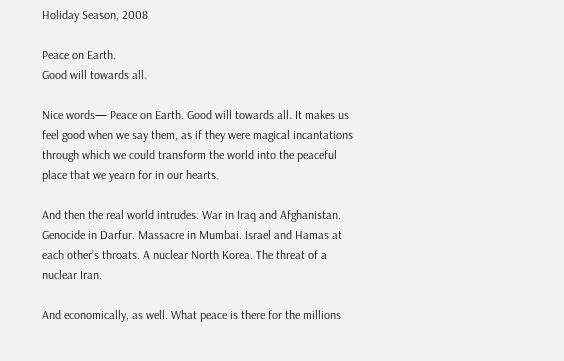Holiday Season, 2008

Peace on Earth.
Good will towards all.

Nice words— Peace on Earth. Good will towards all. It makes us feel good when we say them, as if they were magical incantations through which we could transform the world into the peaceful place that we yearn for in our hearts.

And then the real world intrudes. War in Iraq and Afghanistan. Genocide in Darfur. Massacre in Mumbai. Israel and Hamas at each other’s throats. A nuclear North Korea. The threat of a nuclear Iran.

And economically, as well. What peace is there for the millions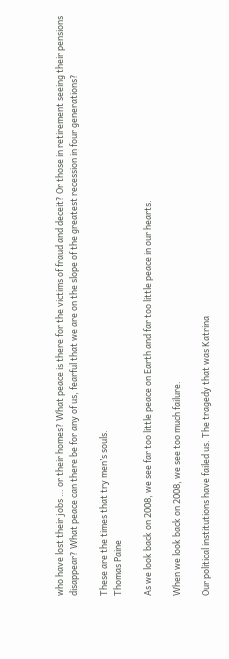who have lost their jobs … or their homes? What peace is there for the victims of fraud and deceit? Or those in retirement seeing their pensions disappear? What peace can there be for any of us, fearful that we are on the slope of the greatest recession in four generations?

These are the times that try men’s souls.
Thomas Paine

As we look back on 2008, we see far too little peace on Earth and far too little peace in our hearts.

When we look back on 2008, we see too much failure.

Our political institutions have failed us. The tragedy that was Katrina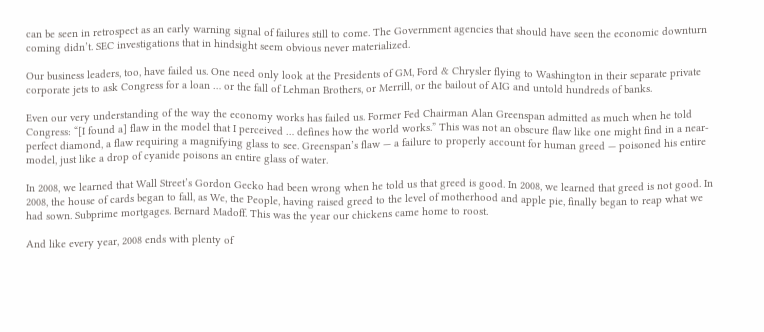can be seen in retrospect as an early warning signal of failures still to come. The Government agencies that should have seen the economic downturn coming didn’t. SEC investigations that in hindsight seem obvious never materialized.

Our business leaders, too, have failed us. One need only look at the Presidents of GM, Ford & Chrysler flying to Washington in their separate private corporate jets to ask Congress for a loan … or the fall of Lehman Brothers, or Merrill, or the bailout of AIG and untold hundreds of banks.

Even our very understanding of the way the economy works has failed us. Former Fed Chairman Alan Greenspan admitted as much when he told Congress: “[I found a] flaw in the model that I perceived … defines how the world works.” This was not an obscure flaw like one might find in a near-perfect diamond, a flaw requiring a magnifying glass to see. Greenspan’s flaw — a failure to properly account for human greed — poisoned his entire model, just like a drop of cyanide poisons an entire glass of water.

In 2008, we learned that Wall Street’s Gordon Gecko had been wrong when he told us that greed is good. In 2008, we learned that greed is not good. In 2008, the house of cards began to fall, as We, the People, having raised greed to the level of motherhood and apple pie, finally began to reap what we had sown. Subprime mortgages. Bernard Madoff. This was the year our chickens came home to roost.

And like every year, 2008 ends with plenty of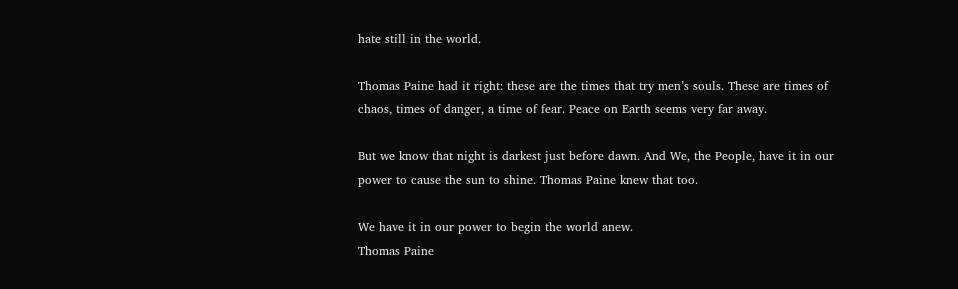hate still in the world.

Thomas Paine had it right: these are the times that try men’s souls. These are times of chaos, times of danger, a time of fear. Peace on Earth seems very far away.

But we know that night is darkest just before dawn. And We, the People, have it in our power to cause the sun to shine. Thomas Paine knew that too.

We have it in our power to begin the world anew.
Thomas Paine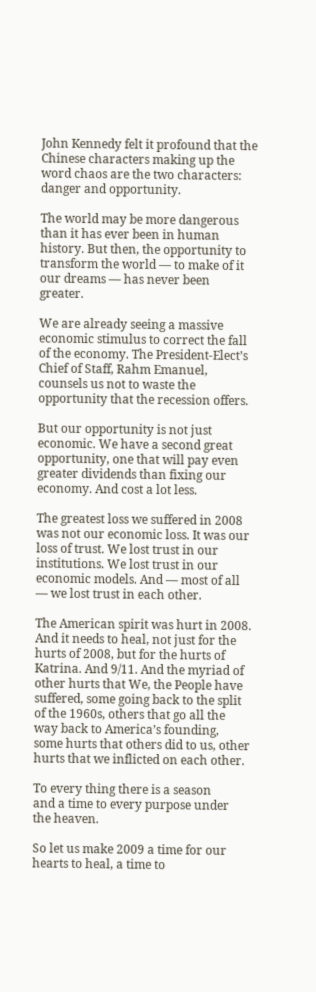John Kennedy felt it profound that the Chinese characters making up the word chaos are the two characters: danger and opportunity.

The world may be more dangerous than it has ever been in human history. But then, the opportunity to transform the world — to make of it our dreams — has never been greater.

We are already seeing a massive economic stimulus to correct the fall of the economy. The President-Elect’s Chief of Staff, Rahm Emanuel, counsels us not to waste the opportunity that the recession offers.

But our opportunity is not just economic. We have a second great opportunity, one that will pay even greater dividends than fixing our economy. And cost a lot less.

The greatest loss we suffered in 2008 was not our economic loss. It was our loss of trust. We lost trust in our institutions. We lost trust in our economic models. And — most of all — we lost trust in each other.

The American spirit was hurt in 2008. And it needs to heal, not just for the hurts of 2008, but for the hurts of Katrina. And 9/11. And the myriad of other hurts that We, the People have suffered, some going back to the split of the 1960s, others that go all the way back to America’s founding, some hurts that others did to us, other hurts that we inflicted on each other.

To every thing there is a season
and a time to every purpose under the heaven.

So let us make 2009 a time for our hearts to heal, a time to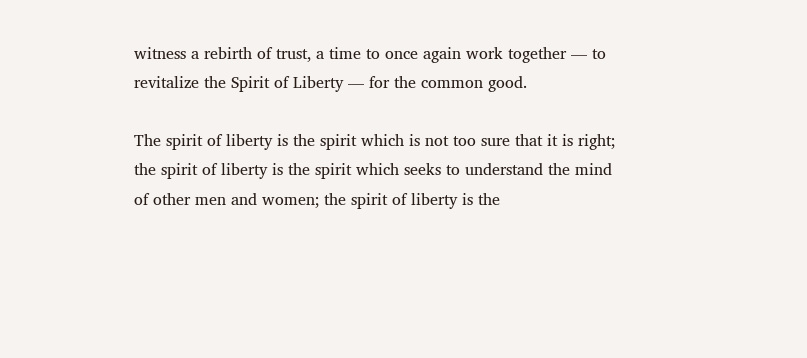witness a rebirth of trust, a time to once again work together — to revitalize the Spirit of Liberty — for the common good.

The spirit of liberty is the spirit which is not too sure that it is right; the spirit of liberty is the spirit which seeks to understand the mind of other men and women; the spirit of liberty is the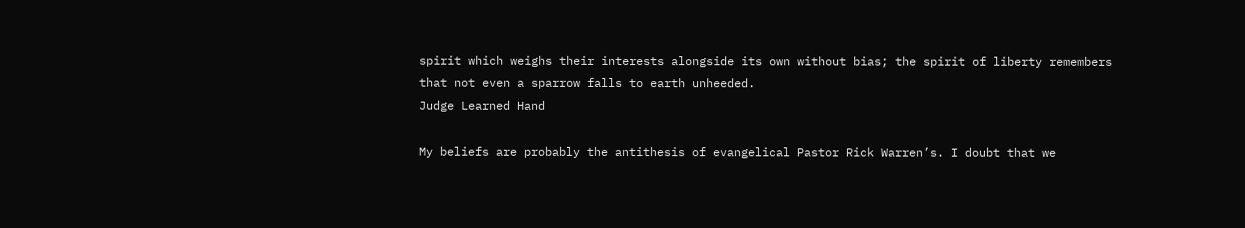spirit which weighs their interests alongside its own without bias; the spirit of liberty remembers that not even a sparrow falls to earth unheeded.
Judge Learned Hand

My beliefs are probably the antithesis of evangelical Pastor Rick Warren’s. I doubt that we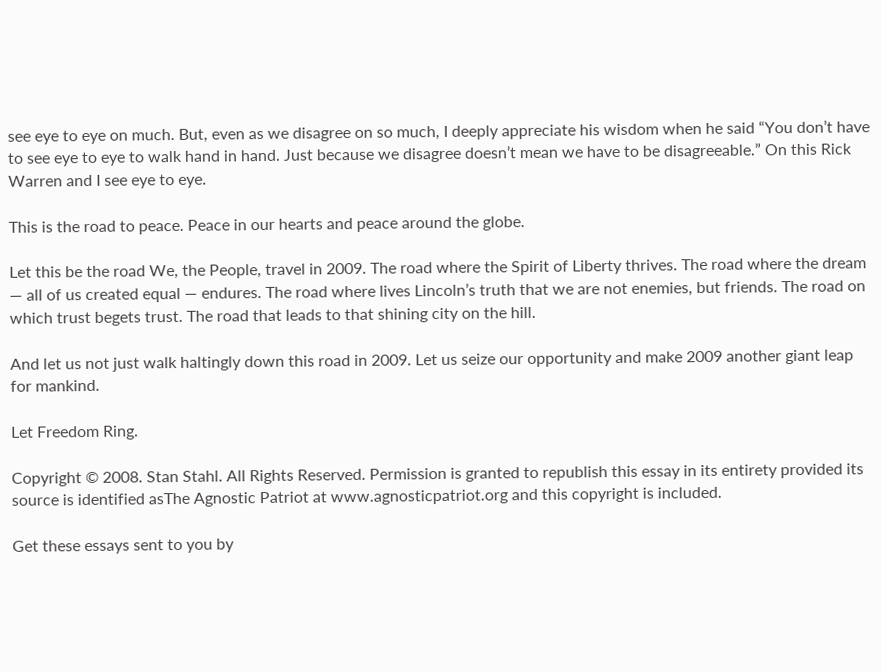see eye to eye on much. But, even as we disagree on so much, I deeply appreciate his wisdom when he said “You don’t have to see eye to eye to walk hand in hand. Just because we disagree doesn’t mean we have to be disagreeable.” On this Rick Warren and I see eye to eye.

This is the road to peace. Peace in our hearts and peace around the globe.

Let this be the road We, the People, travel in 2009. The road where the Spirit of Liberty thrives. The road where the dream — all of us created equal — endures. The road where lives Lincoln’s truth that we are not enemies, but friends. The road on which trust begets trust. The road that leads to that shining city on the hill.

And let us not just walk haltingly down this road in 2009. Let us seize our opportunity and make 2009 another giant leap for mankind.

Let Freedom Ring.

Copyright © 2008. Stan Stahl. All Rights Reserved. Permission is granted to republish this essay in its entirety provided its source is identified asThe Agnostic Patriot at www.agnosticpatriot.org and this copyright is included.

Get these essays sent to you by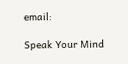email:

Speak Your Mind